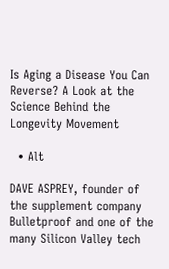Is Aging a Disease You Can Reverse? A Look at the Science Behind the Longevity Movement

  • Alt

DAVE ASPREY, founder of the supplement company Bulletproof and one of the many Silicon Valley tech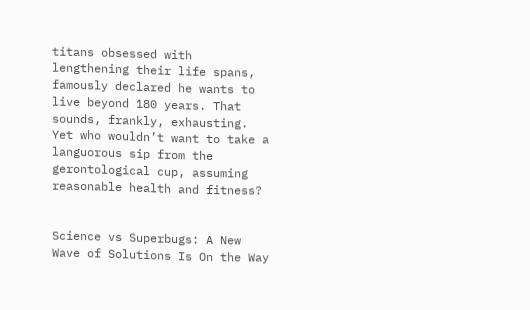titans obsessed with lengthening their life spans, famously declared he wants to live beyond 180 years. That sounds, frankly, exhausting. Yet who wouldn’t want to take a languorous sip from the gerontological cup, assuming reasonable health and fitness?


Science vs Superbugs: A New Wave of Solutions Is On the Way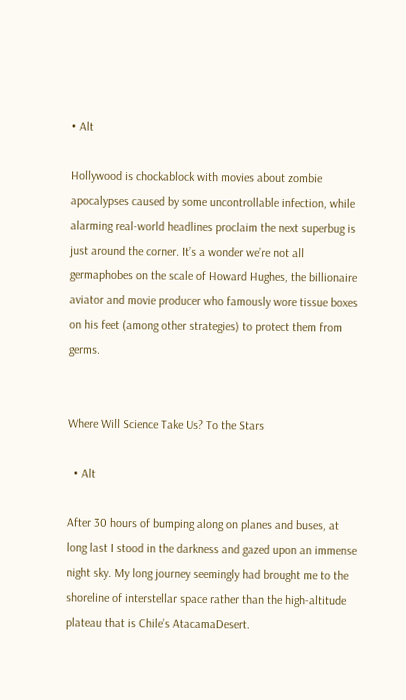• Alt

Hollywood is chockablock with movies about zombie apocalypses caused by some uncontrollable infection, while alarming real-world headlines proclaim the next superbug is just around the corner. It’s a wonder we’re not all germaphobes on the scale of Howard Hughes, the billionaire aviator and movie producer who famously wore tissue boxes on his feet (among other strategies) to protect them from germs.


Where Will Science Take Us? To the Stars

  • Alt

After 30 hours of bumping along on planes and buses, at long last I stood in the darkness and gazed upon an immense night sky. My long journey seemingly had brought me to the shoreline of interstellar space rather than the high-altitude plateau that is Chile’s AtacamaDesert.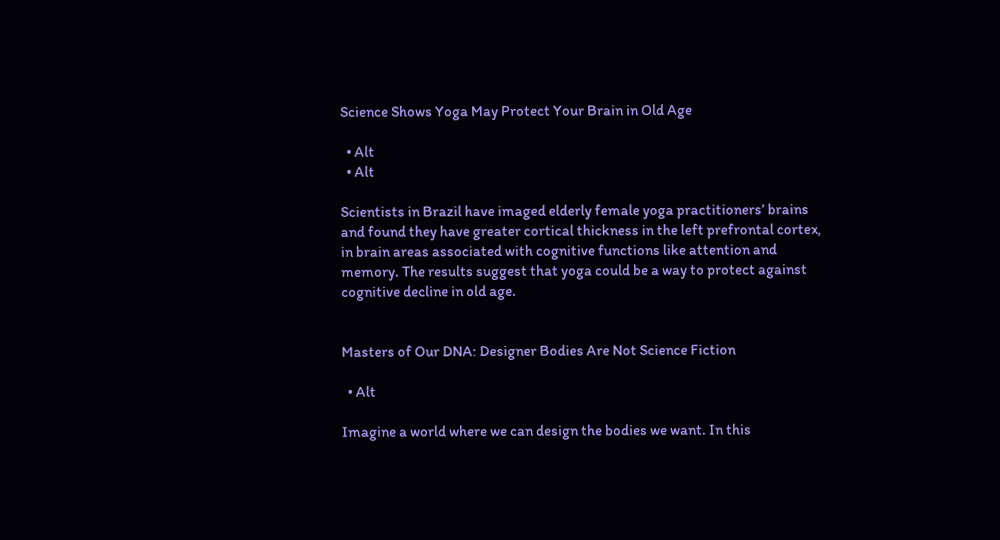Science Shows Yoga May Protect Your Brain in Old Age

  • Alt
  • Alt

Scientists in Brazil have imaged elderly female yoga practitioners’ brains and found they have greater cortical thickness in the left prefrontal cortex, in brain areas associated with cognitive functions like attention and memory. The results suggest that yoga could be a way to protect against cognitive decline in old age.


Masters of Our DNA: Designer Bodies Are Not Science Fiction

  • Alt

Imagine a world where we can design the bodies we want. In this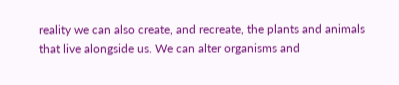reality we can also create, and recreate, the plants and animals that live alongside us. We can alter organisms and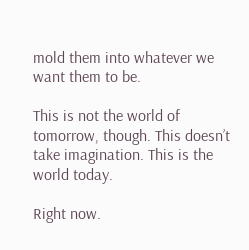mold them into whatever we want them to be.

This is not the world of tomorrow, though. This doesn’t take imagination. This is the world today.

Right now.